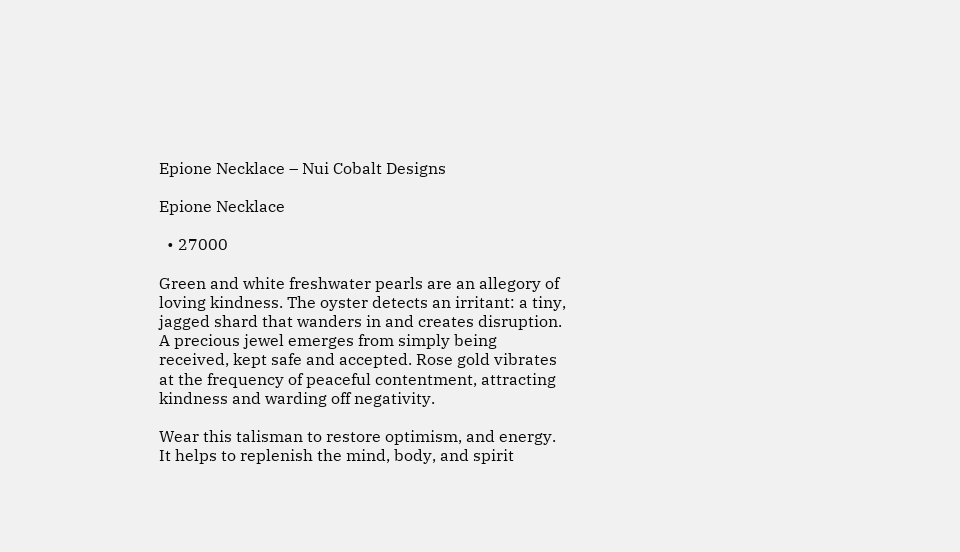Epione Necklace – Nui Cobalt Designs

Epione Necklace

  • 27000

Green and white freshwater pearls are an allegory of loving kindness. The oyster detects an irritant: a tiny, jagged shard that wanders in and creates disruption. A precious jewel emerges from simply being received, kept safe and accepted. Rose gold vibrates at the frequency of peaceful contentment, attracting kindness and warding off negativity.

Wear this talisman to restore optimism, and energy. It helps to replenish the mind, body, and spirit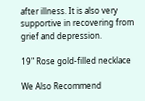after illness. It is also very supportive in recovering from grief and depression.

19" Rose gold-filled necklace

We Also Recommend